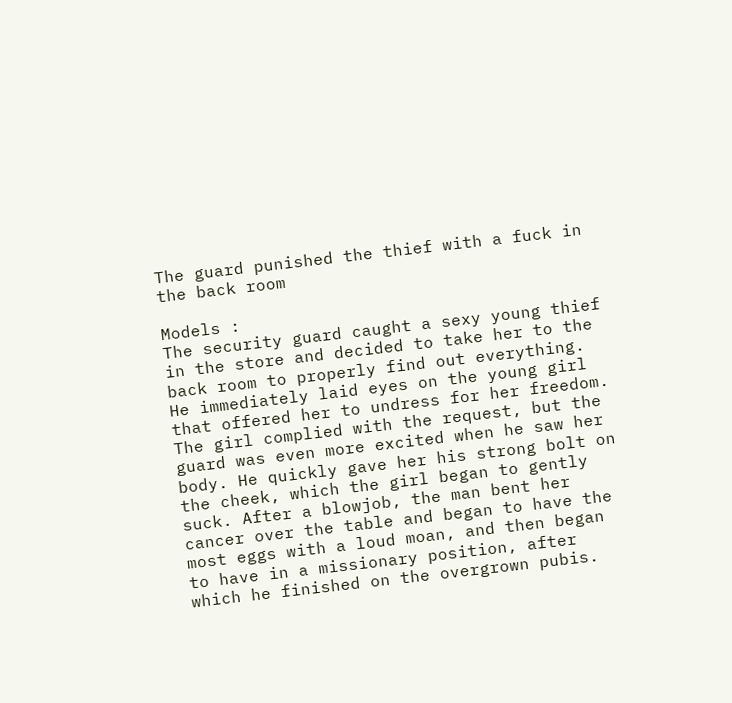The guard punished the thief with a fuck in the back room

Models :
The security guard caught a sexy young thief in the store and decided to take her to the back room to properly find out everything. He immediately laid eyes on the young girl that offered her to undress for her freedom. The girl complied with the request, but the guard was even more excited when he saw her body. He quickly gave her his strong bolt on the cheek, which the girl began to gently suck. After a blowjob, the man bent her cancer over the table and began to have the most eggs with a loud moan, and then began to have in a missionary position, after which he finished on the overgrown pubis.